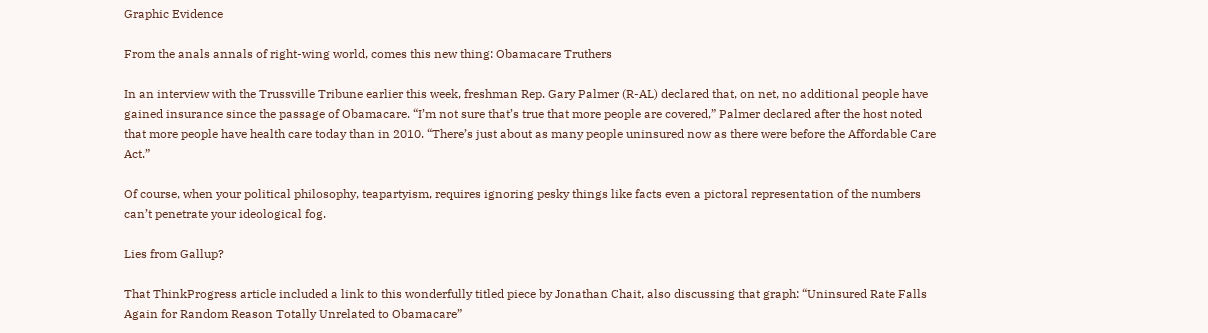Graphic Evidence

From the anals annals of right-wing world, comes this new thing: Obamacare Truthers

In an interview with the Trussville Tribune earlier this week, freshman Rep. Gary Palmer (R-AL) declared that, on net, no additional people have gained insurance since the passage of Obamacare. “I’m not sure that’s true that more people are covered,” Palmer declared after the host noted that more people have health care today than in 2010. “There’s just about as many people uninsured now as there were before the Affordable Care Act.”

Of course, when your political philosophy, teapartyism, requires ignoring pesky things like facts even a pictoral representation of the numbers can’t penetrate your ideological fog.

Lies from Gallup?

That ThinkProgress article included a link to this wonderfully titled piece by Jonathan Chait, also discussing that graph: “Uninsured Rate Falls Again for Random Reason Totally Unrelated to Obamacare”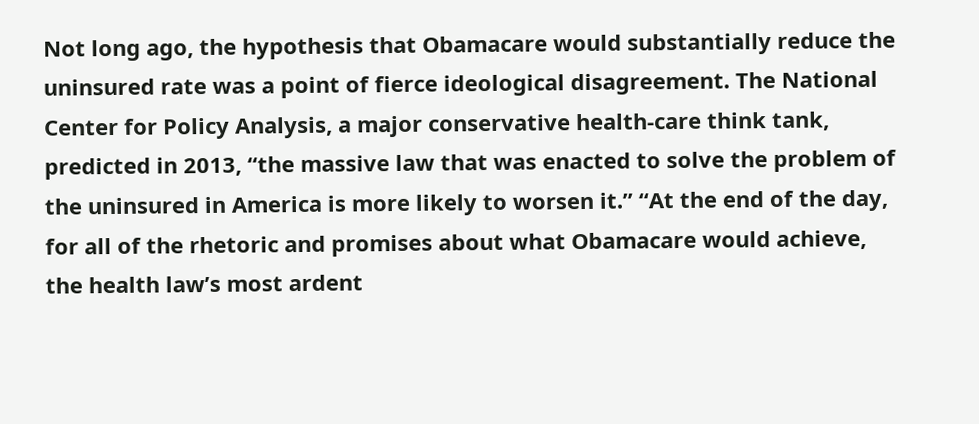Not long ago, the hypothesis that Obamacare would substantially reduce the uninsured rate was a point of fierce ideological disagreement. The National Center for Policy Analysis, a major conservative health-care think tank, predicted in 2013, “the massive law that was enacted to solve the problem of the uninsured in America is more likely to worsen it.” “At the end of the day, for all of the rhetoric and promises about what Obamacare would achieve, the health law’s most ardent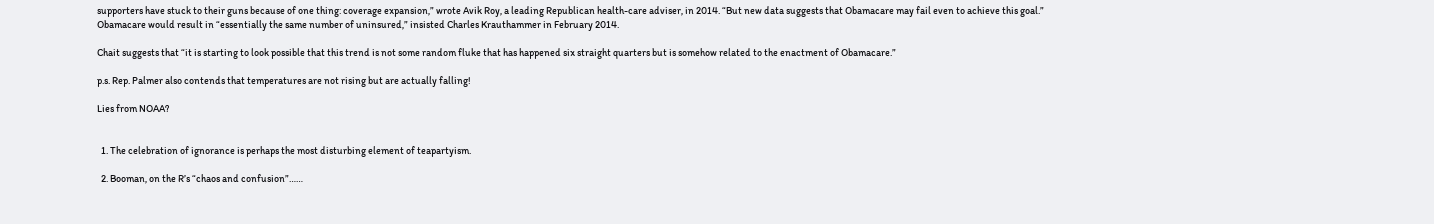supporters have stuck to their guns because of one thing: coverage expansion,” wrote Avik Roy, a leading Republican health-care adviser, in 2014. “But new data suggests that Obamacare may fail even to achieve this goal.” Obamacare would result in “essentially the same number of uninsured,” insisted Charles Krauthammer in February 2014.

Chait suggests that “it is starting to look possible that this trend is not some random fluke that has happened six straight quarters but is somehow related to the enactment of Obamacare.”

p.s. Rep. Palmer also contends that temperatures are not rising but are actually falling!

Lies from NOAA?


  1. The celebration of ignorance is perhaps the most disturbing element of teapartyism.

  2. Booman, on the R’s “chaos and confusion”……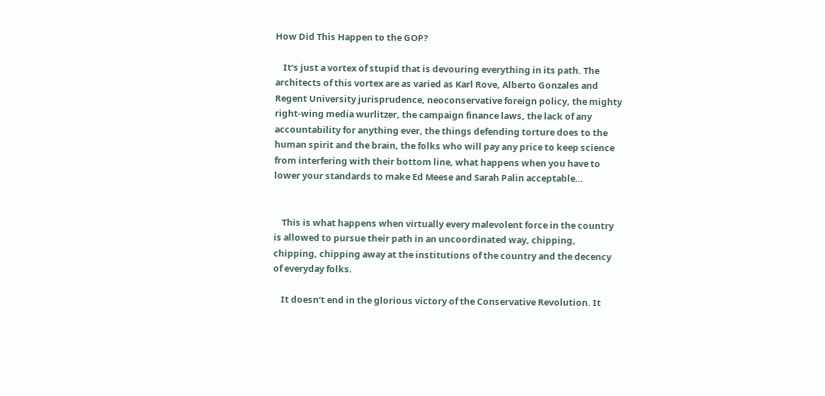How Did This Happen to the GOP?

    It’s just a vortex of stupid that is devouring everything in its path. The architects of this vortex are as varied as Karl Rove, Alberto Gonzales and Regent University jurisprudence, neoconservative foreign policy, the mighty right-wing media wurlitzer, the campaign finance laws, the lack of any accountability for anything ever, the things defending torture does to the human spirit and the brain, the folks who will pay any price to keep science from interfering with their bottom line, what happens when you have to lower your standards to make Ed Meese and Sarah Palin acceptable…


    This is what happens when virtually every malevolent force in the country is allowed to pursue their path in an uncoordinated way, chipping, chipping, chipping away at the institutions of the country and the decency of everyday folks.

    It doesn’t end in the glorious victory of the Conservative Revolution. It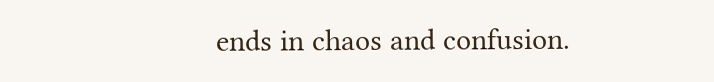ends in chaos and confusion.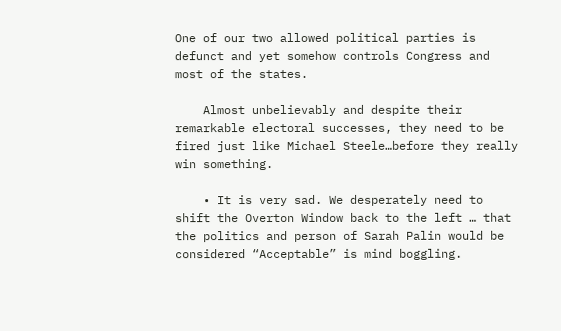One of our two allowed political parties is defunct and yet somehow controls Congress and most of the states.

    Almost unbelievably and despite their remarkable electoral successes, they need to be fired just like Michael Steele…before they really win something.

    • It is very sad. We desperately need to shift the Overton Window back to the left … that the politics and person of Sarah Palin would be considered “Acceptable” is mind boggling.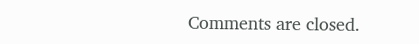Comments are closed.